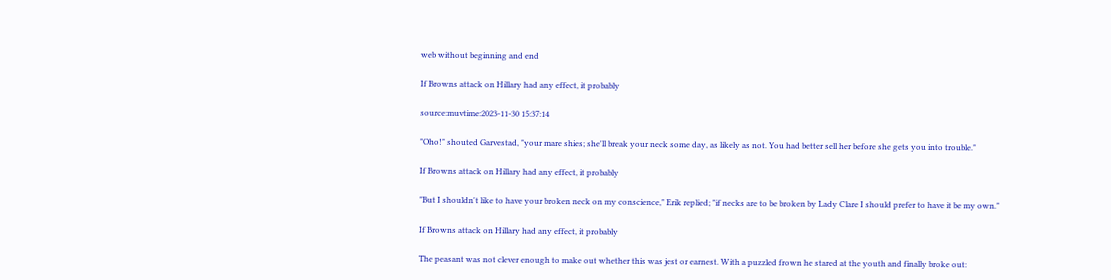web without beginning and end

If Browns attack on Hillary had any effect, it probably

source:muvtime:2023-11-30 15:37:14

"Oho!" shouted Garvestad, "your mare shies; she'll break your neck some day, as likely as not. You had better sell her before she gets you into trouble."

If Browns attack on Hillary had any effect, it probably

"But I shouldn't like to have your broken neck on my conscience," Erik replied; "if necks are to be broken by Lady Clare I should prefer to have it be my own."

If Browns attack on Hillary had any effect, it probably

The peasant was not clever enough to make out whether this was jest or earnest. With a puzzled frown he stared at the youth and finally broke out: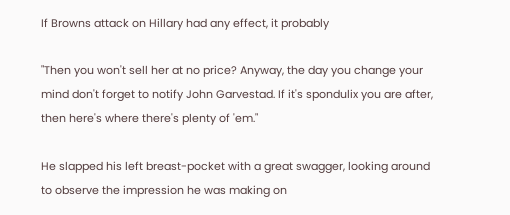If Browns attack on Hillary had any effect, it probably

"Then you won't sell her at no price? Anyway, the day you change your mind don't forget to notify John Garvestad. If it's spondulix you are after, then here's where there's plenty of 'em."

He slapped his left breast-pocket with a great swagger, looking around to observe the impression he was making on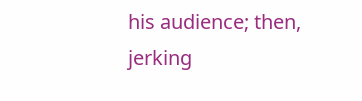his audience; then, jerking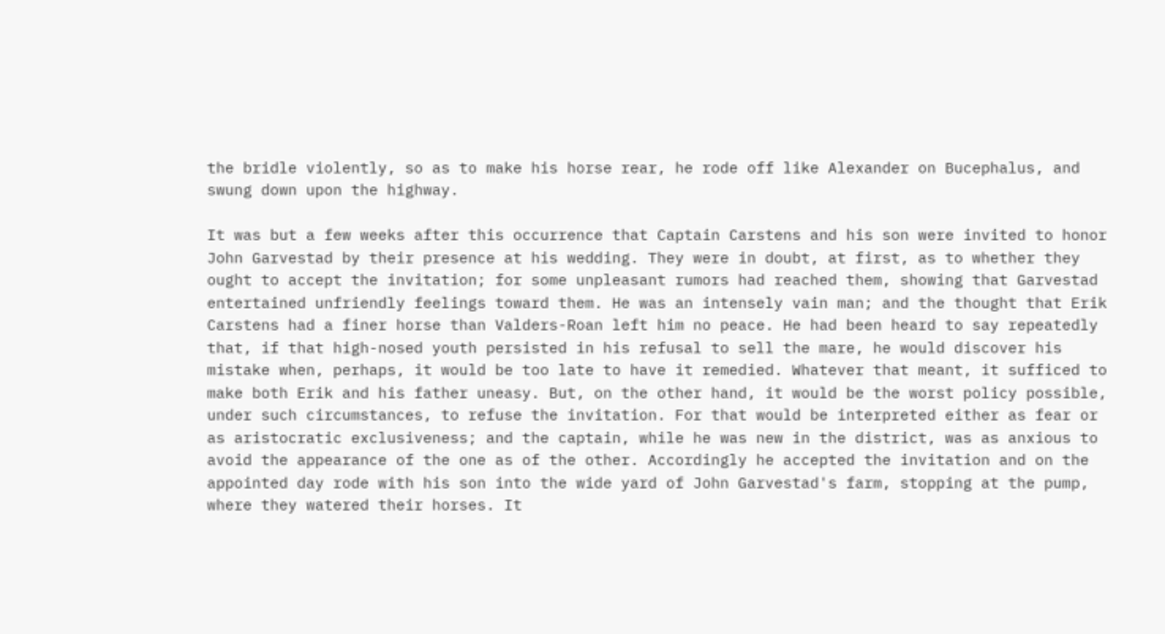the bridle violently, so as to make his horse rear, he rode off like Alexander on Bucephalus, and swung down upon the highway.

It was but a few weeks after this occurrence that Captain Carstens and his son were invited to honor John Garvestad by their presence at his wedding. They were in doubt, at first, as to whether they ought to accept the invitation; for some unpleasant rumors had reached them, showing that Garvestad entertained unfriendly feelings toward them. He was an intensely vain man; and the thought that Erik Carstens had a finer horse than Valders-Roan left him no peace. He had been heard to say repeatedly that, if that high-nosed youth persisted in his refusal to sell the mare, he would discover his mistake when, perhaps, it would be too late to have it remedied. Whatever that meant, it sufficed to make both Erik and his father uneasy. But, on the other hand, it would be the worst policy possible, under such circumstances, to refuse the invitation. For that would be interpreted either as fear or as aristocratic exclusiveness; and the captain, while he was new in the district, was as anxious to avoid the appearance of the one as of the other. Accordingly he accepted the invitation and on the appointed day rode with his son into the wide yard of John Garvestad's farm, stopping at the pump, where they watered their horses. It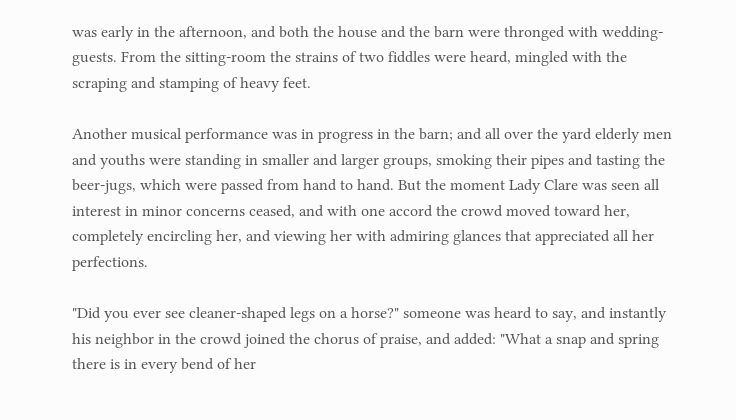was early in the afternoon, and both the house and the barn were thronged with wedding-guests. From the sitting-room the strains of two fiddles were heard, mingled with the scraping and stamping of heavy feet.

Another musical performance was in progress in the barn; and all over the yard elderly men and youths were standing in smaller and larger groups, smoking their pipes and tasting the beer-jugs, which were passed from hand to hand. But the moment Lady Clare was seen all interest in minor concerns ceased, and with one accord the crowd moved toward her, completely encircling her, and viewing her with admiring glances that appreciated all her perfections.

"Did you ever see cleaner-shaped legs on a horse?" someone was heard to say, and instantly his neighbor in the crowd joined the chorus of praise, and added: "What a snap and spring there is in every bend of her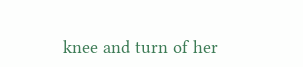knee and turn of her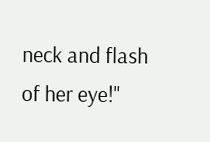neck and flash of her eye!"